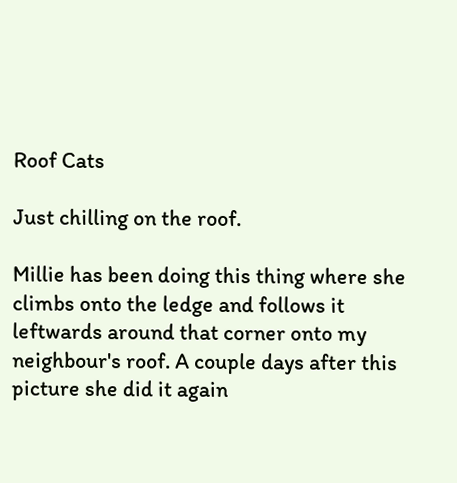Roof Cats

Just chilling on the roof.

Millie has been doing this thing where she climbs onto the ledge and follows it leftwards around that corner onto my neighbour's roof. A couple days after this picture she did it again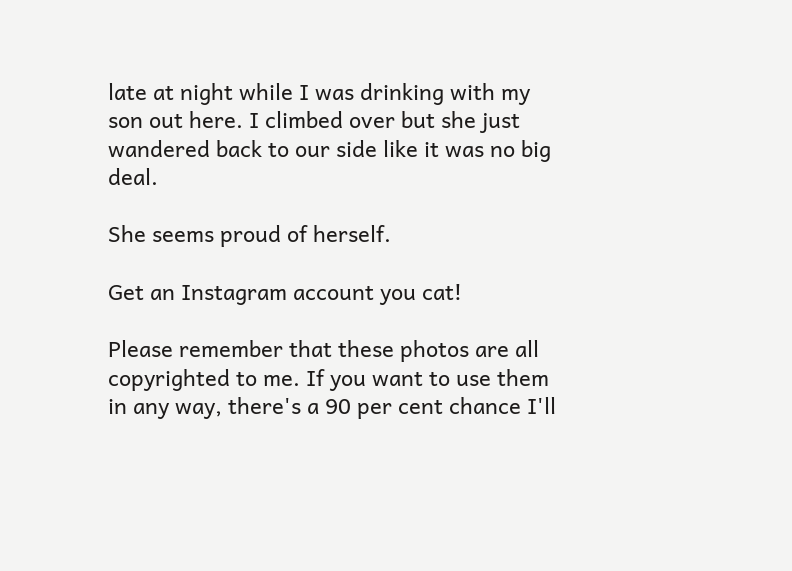late at night while I was drinking with my son out here. I climbed over but she just wandered back to our side like it was no big deal.

She seems proud of herself.

Get an Instagram account you cat!

Please remember that these photos are all copyrighted to me. If you want to use them in any way, there's a 90 per cent chance I'll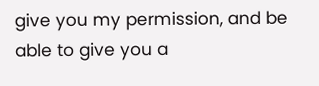give you my permission, and be able to give you a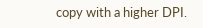copy with a higher DPI.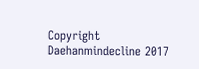Copyright Daehanmindecline 2017